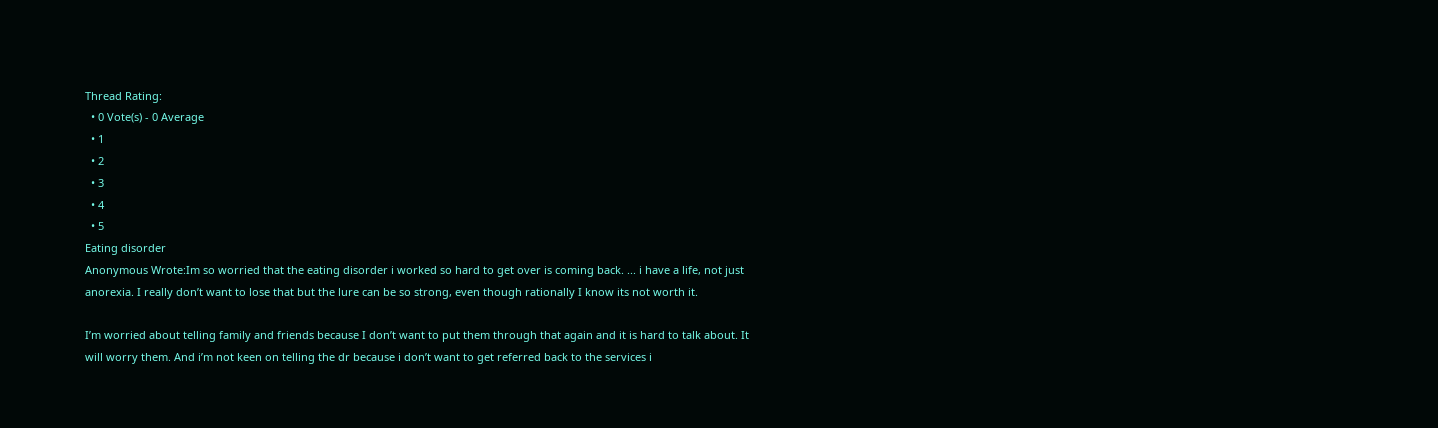Thread Rating:
  • 0 Vote(s) - 0 Average
  • 1
  • 2
  • 3
  • 4
  • 5
Eating disorder
Anonymous Wrote:Im so worried that the eating disorder i worked so hard to get over is coming back. ... i have a life, not just anorexia. I really don’t want to lose that but the lure can be so strong, even though rationally I know its not worth it.

I’m worried about telling family and friends because I don’t want to put them through that again and it is hard to talk about. It will worry them. And i’m not keen on telling the dr because i don’t want to get referred back to the services i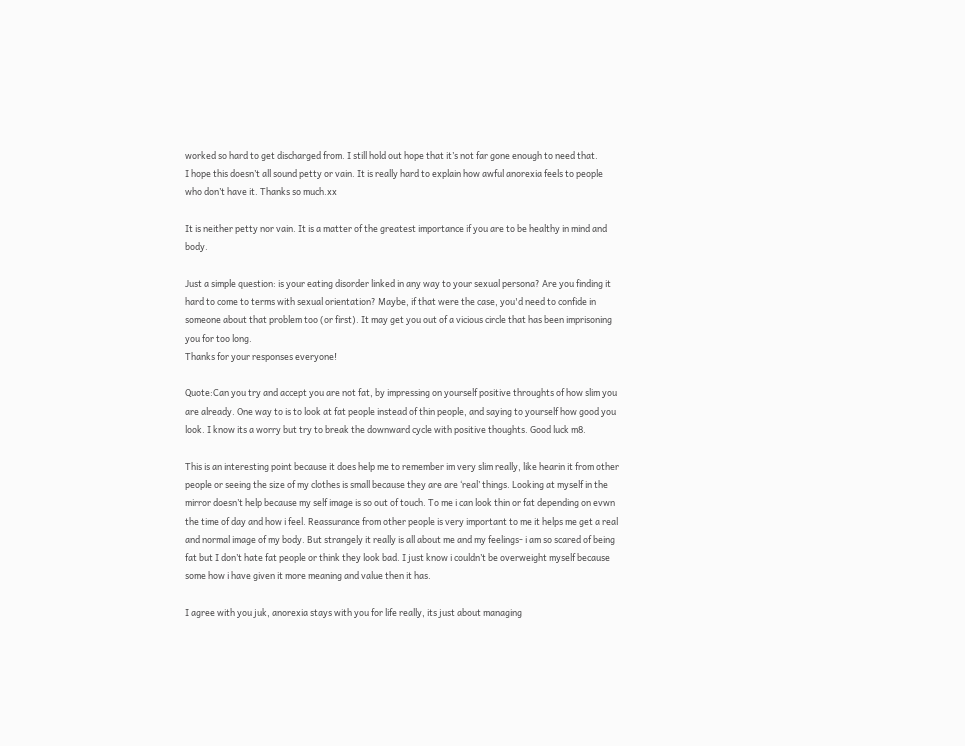worked so hard to get discharged from. I still hold out hope that it’s not far gone enough to need that.
I hope this doesn’t all sound petty or vain. It is really hard to explain how awful anorexia feels to people who don’t have it. Thanks so much.xx

It is neither petty nor vain. It is a matter of the greatest importance if you are to be healthy in mind and body.

Just a simple question: is your eating disorder linked in any way to your sexual persona? Are you finding it hard to come to terms with sexual orientation? Maybe, if that were the case, you'd need to confide in someone about that problem too (or first). It may get you out of a vicious circle that has been imprisoning you for too long.
Thanks for your responses everyone!

Quote:Can you try and accept you are not fat, by impressing on yourself positive throughts of how slim you are already. One way to is to look at fat people instead of thin people, and saying to yourself how good you look. I know its a worry but try to break the downward cycle with positive thoughts. Good luck m8.

This is an interesting point because it does help me to remember im very slim really, like hearin it from other people or seeing the size of my clothes is small because they are are ‘real’ things. Looking at myself in the mirror doesn’t help because my self image is so out of touch. To me i can look thin or fat depending on evwn the time of day and how i feel. Reassurance from other people is very important to me it helps me get a real and normal image of my body. But strangely it really is all about me and my feelings- i am so scared of being fat but I don’t hate fat people or think they look bad. I just know i couldn’t be overweight myself because some how i have given it more meaning and value then it has.

I agree with you juk, anorexia stays with you for life really, its just about managing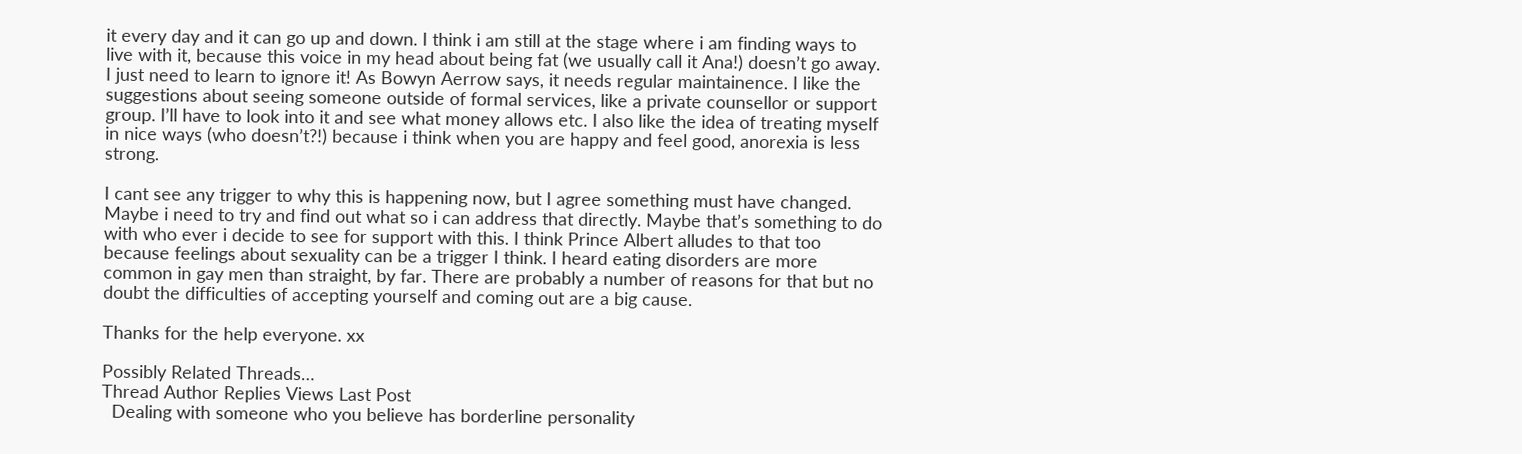it every day and it can go up and down. I think i am still at the stage where i am finding ways to live with it, because this voice in my head about being fat (we usually call it Ana!) doesn’t go away. I just need to learn to ignore it! As Bowyn Aerrow says, it needs regular maintainence. I like the suggestions about seeing someone outside of formal services, like a private counsellor or support group. I’ll have to look into it and see what money allows etc. I also like the idea of treating myself in nice ways (who doesn’t?!) because i think when you are happy and feel good, anorexia is less strong.

I cant see any trigger to why this is happening now, but I agree something must have changed. Maybe i need to try and find out what so i can address that directly. Maybe that’s something to do with who ever i decide to see for support with this. I think Prince Albert alludes to that too because feelings about sexuality can be a trigger I think. I heard eating disorders are more common in gay men than straight, by far. There are probably a number of reasons for that but no doubt the difficulties of accepting yourself and coming out are a big cause.

Thanks for the help everyone. xx

Possibly Related Threads…
Thread Author Replies Views Last Post
  Dealing with someone who you believe has borderline personality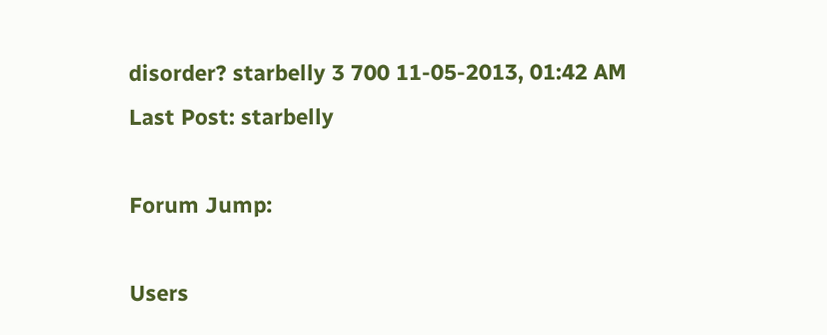disorder? starbelly 3 700 11-05-2013, 01:42 AM
Last Post: starbelly

Forum Jump:

Users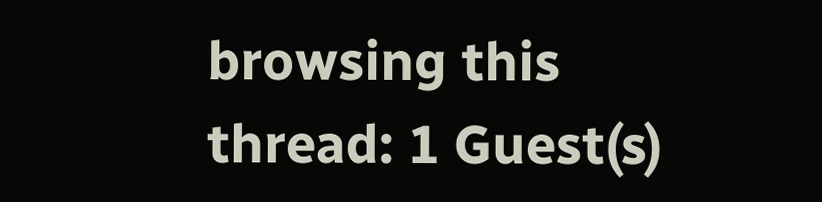browsing this thread: 1 Guest(s)